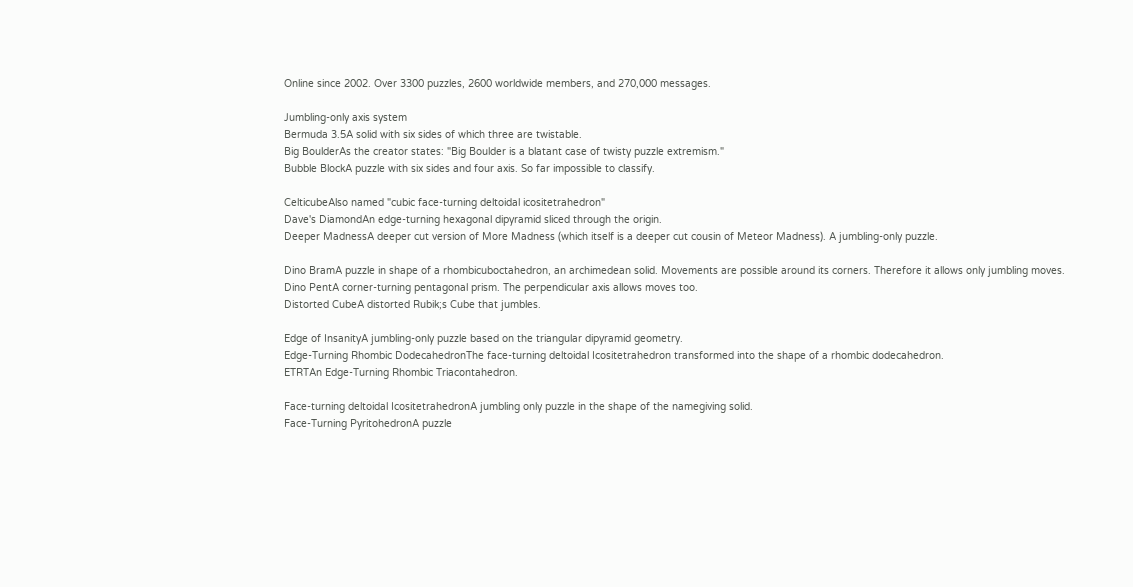Online since 2002. Over 3300 puzzles, 2600 worldwide members, and 270,000 messages.

Jumbling-only axis system
Bermuda 3.5A solid with six sides of which three are twistable.
Big BoulderAs the creator states: "Big Boulder is a blatant case of twisty puzzle extremism."
Bubble BlockA puzzle with six sides and four axis. So far impossible to classify.

CelticubeAlso named "cubic face-turning deltoidal icositetrahedron"
Dave's DiamondAn edge-turning hexagonal dipyramid sliced through the origin.
Deeper MadnessA deeper cut version of More Madness (which itself is a deeper cut cousin of Meteor Madness). A jumbling-only puzzle.

Dino BramA puzzle in shape of a rhombicuboctahedron, an archimedean solid. Movements are possible around its corners. Therefore it allows only jumbling moves.
Dino PentA corner-turning pentagonal prism. The perpendicular axis allows moves too.
Distorted CubeA distorted Rubik;s Cube that jumbles.

Edge of InsanityA jumbling-only puzzle based on the triangular dipyramid geometry.
Edge-Turning Rhombic DodecahedronThe face-turning deltoidal Icositetrahedron transformed into the shape of a rhombic dodecahedron.
ETRTAn Edge-Turning Rhombic Triacontahedron.

Face-turning deltoidal IcositetrahedronA jumbling only puzzle in the shape of the namegiving solid.
Face-Turning PyritohedronA puzzle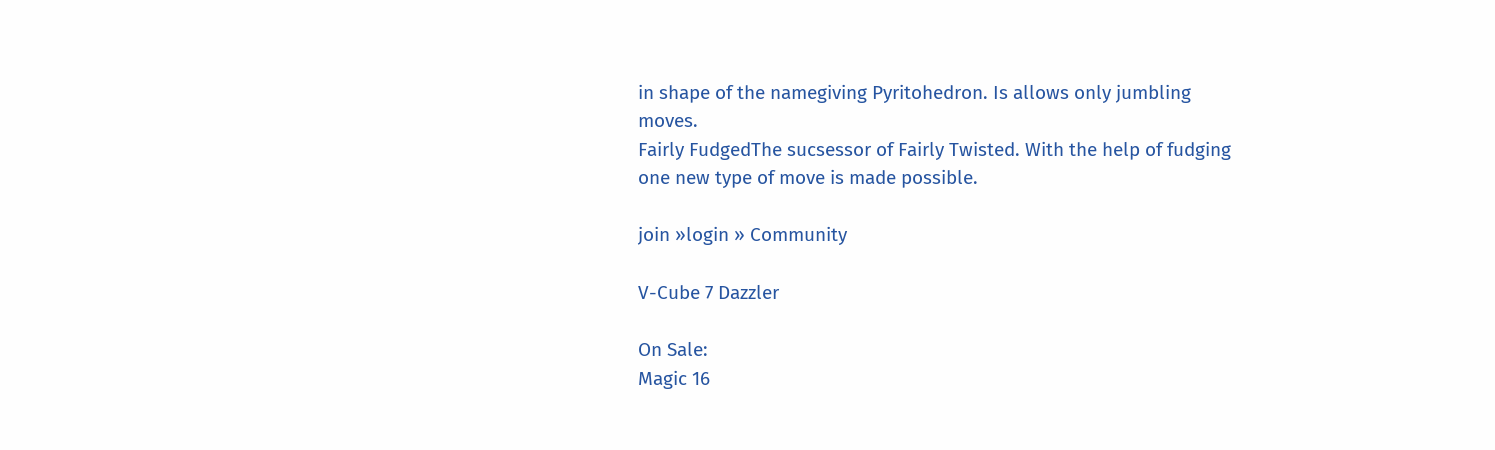in shape of the namegiving Pyritohedron. Is allows only jumbling moves.
Fairly FudgedThe sucsessor of Fairly Twisted. With the help of fudging one new type of move is made possible.

join »login » Community

V-Cube 7 Dazzler

On Sale:
Magic 16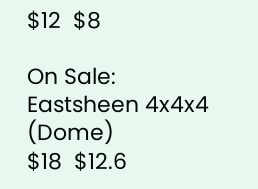$12  $8

On Sale:
Eastsheen 4x4x4 (Dome)
$18  $12.6